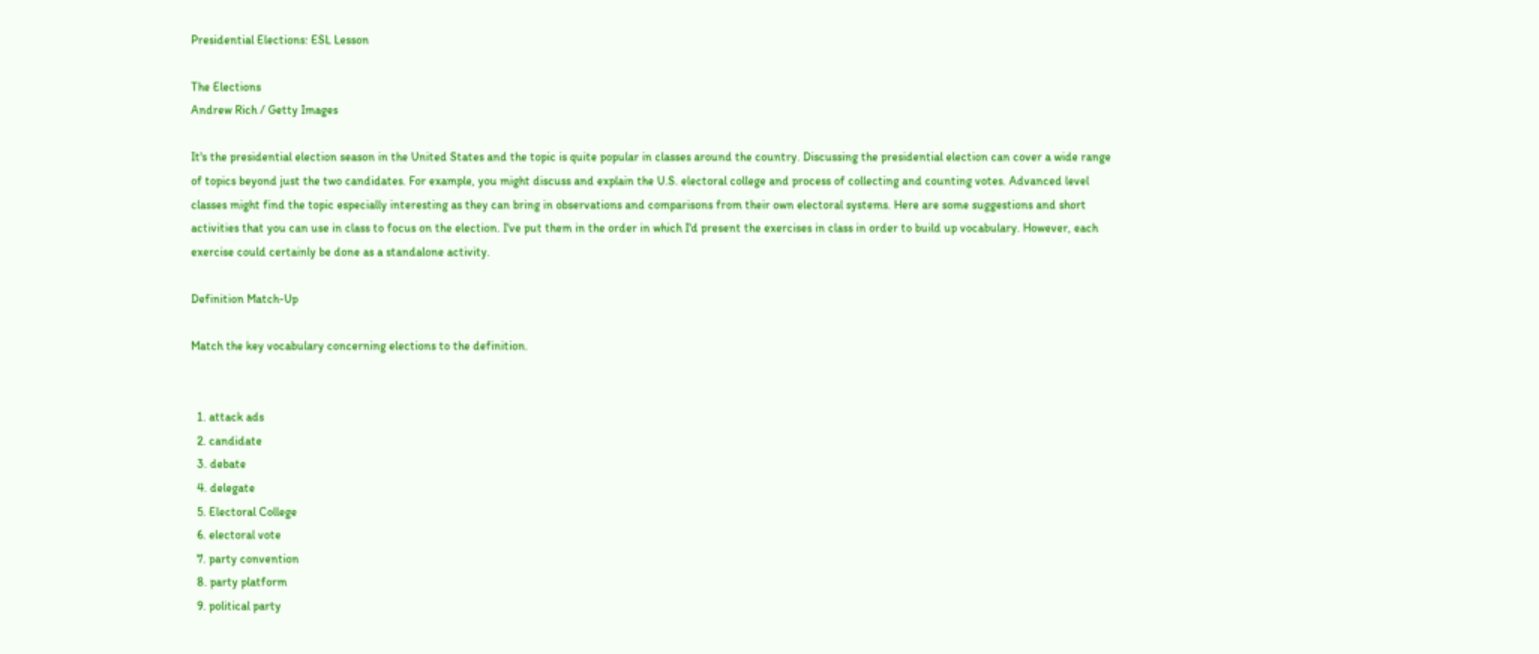Presidential Elections: ESL Lesson

The Elections
Andrew Rich / Getty Images

It's the presidential election season in the United States and the topic is quite popular in classes around the country. Discussing the presidential election can cover a wide range of topics beyond just the two candidates. For example, you might discuss and explain the U.S. electoral college and process of collecting and counting votes. Advanced level classes might find the topic especially interesting as they can bring in observations and comparisons from their own electoral systems. Here are some suggestions and short activities that you can use in class to focus on the election. I've put them in the order in which I'd present the exercises in class in order to build up vocabulary. However, each exercise could certainly be done as a standalone activity.

Definition Match-Up

Match the key vocabulary concerning elections to the definition.


  1. attack ads
  2. candidate
  3. debate
  4. delegate
  5. Electoral College
  6. electoral vote
  7. party convention
  8. party platform
  9. political party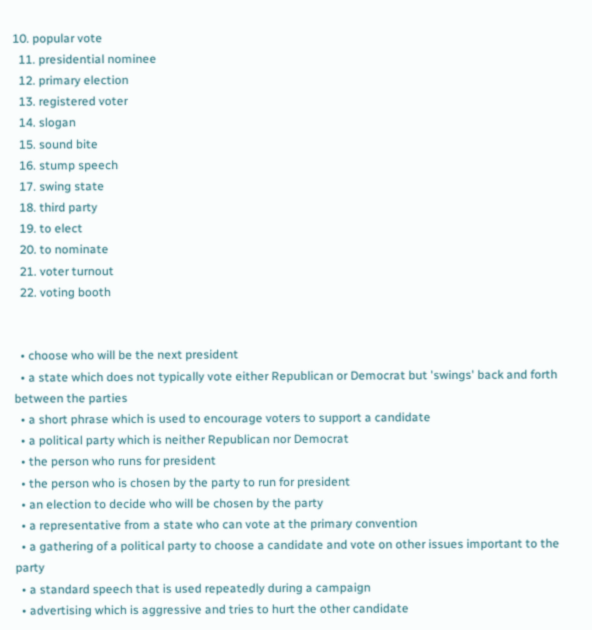10. popular vote
  11. presidential nominee
  12. primary election
  13. registered voter
  14. slogan
  15. sound bite
  16. stump speech
  17. swing state
  18. third party
  19. to elect
  20. to nominate
  21. voter turnout
  22. voting booth


  • choose who will be the next president
  • a state which does not typically vote either Republican or Democrat but 'swings' back and forth between the parties
  • a short phrase which is used to encourage voters to support a candidate
  • a political party which is neither Republican nor Democrat
  • the person who runs for president
  • the person who is chosen by the party to run for president
  • an election to decide who will be chosen by the party
  • a representative from a state who can vote at the primary convention
  • a gathering of a political party to choose a candidate and vote on other issues important to the party
  • a standard speech that is used repeatedly during a campaign
  • advertising which is aggressive and tries to hurt the other candidate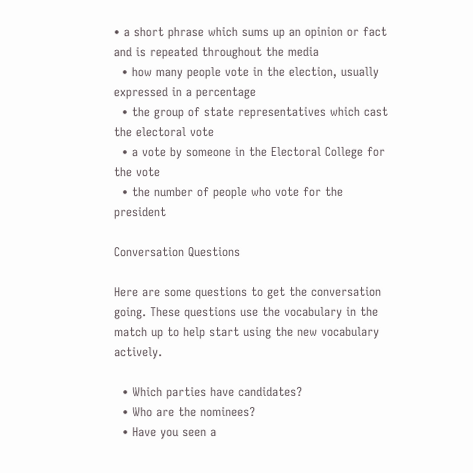• a short phrase which sums up an opinion or fact and is repeated throughout the media
  • how many people vote in the election, usually expressed in a percentage
  • the group of state representatives which cast the electoral vote
  • a vote by someone in the Electoral College for the vote
  • the number of people who vote for the president

Conversation Questions

Here are some questions to get the conversation going. These questions use the vocabulary in the match up to help start using the new vocabulary actively.

  • Which parties have candidates?
  • Who are the nominees?
  • Have you seen a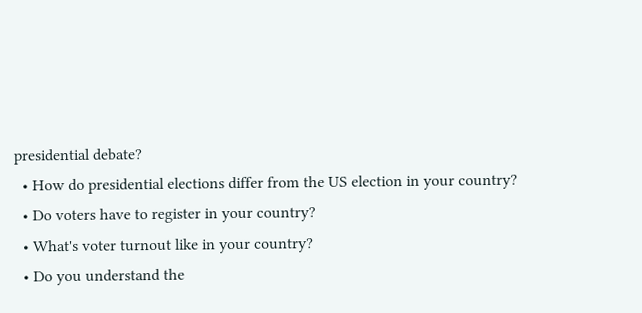presidential debate?
  • How do presidential elections differ from the US election in your country?
  • Do voters have to register in your country?
  • What's voter turnout like in your country?
  • Do you understand the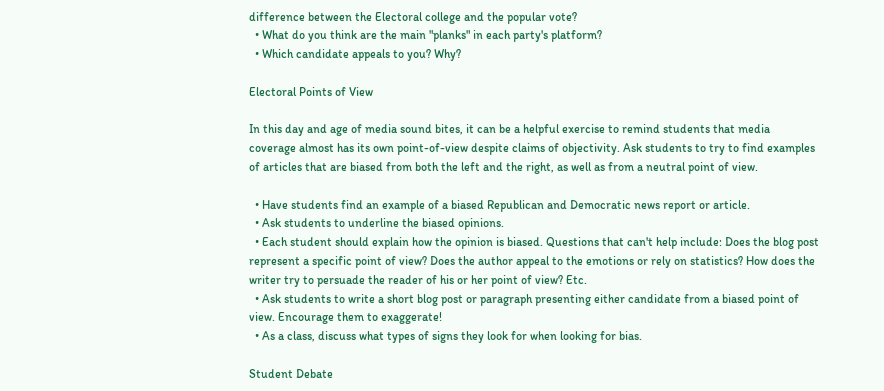difference between the Electoral college and the popular vote?
  • What do you think are the main "planks" in each party's platform?
  • Which candidate appeals to you? Why?

Electoral Points of View

In this day and age of media sound bites, it can be a helpful exercise to remind students that media coverage almost has its own point-of-view despite claims of objectivity. Ask students to try to find examples of articles that are biased from both the left and the right, as well as from a neutral point of view.

  • Have students find an example of a biased Republican and Democratic news report or article.
  • Ask students to underline the biased opinions.
  • Each student should explain how the opinion is biased. Questions that can't help include: Does the blog post represent a specific point of view? Does the author appeal to the emotions or rely on statistics? How does the writer try to persuade the reader of his or her point of view? Etc.
  • Ask students to write a short blog post or paragraph presenting either candidate from a biased point of view. Encourage them to exaggerate!
  • As a class, discuss what types of signs they look for when looking for bias.

Student Debate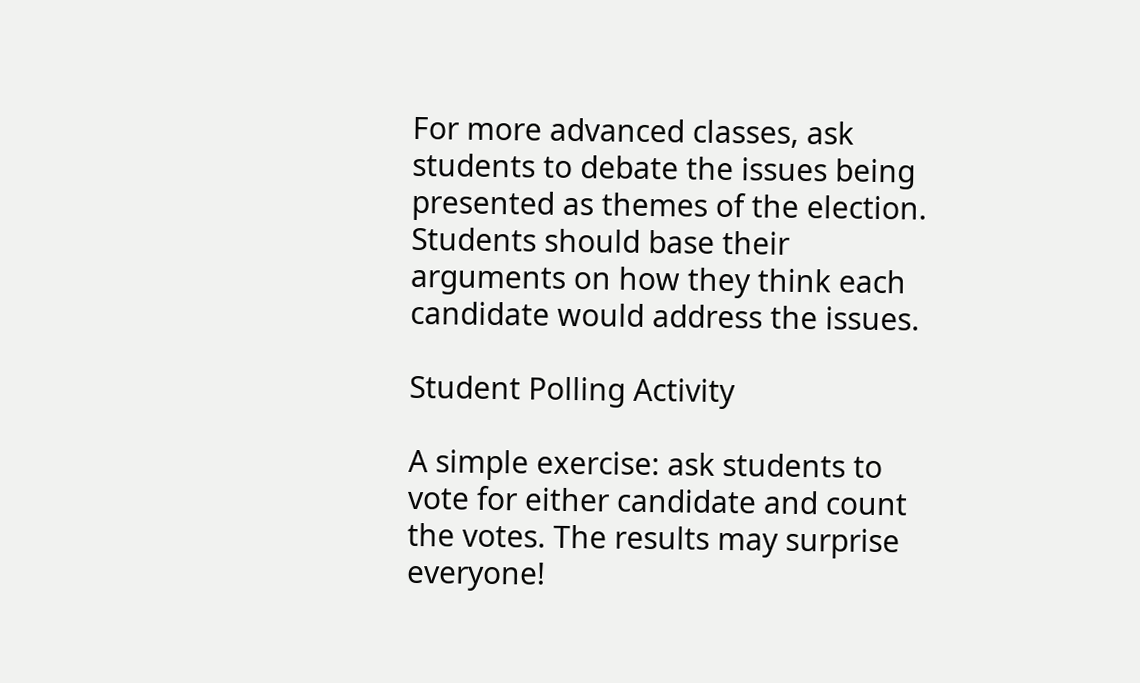For more advanced classes, ask students to debate the issues being presented as themes of the election. Students should base their arguments on how they think each candidate would address the issues.

Student Polling Activity

A simple exercise: ask students to vote for either candidate and count the votes. The results may surprise everyone!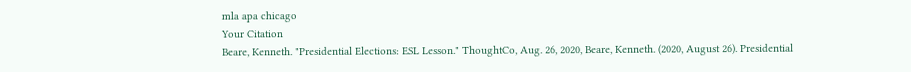mla apa chicago
Your Citation
Beare, Kenneth. "Presidential Elections: ESL Lesson." ThoughtCo, Aug. 26, 2020, Beare, Kenneth. (2020, August 26). Presidential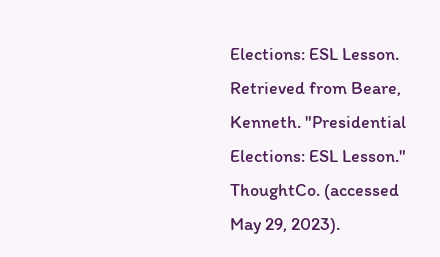Elections: ESL Lesson. Retrieved from Beare, Kenneth. "Presidential Elections: ESL Lesson." ThoughtCo. (accessed May 29, 2023).